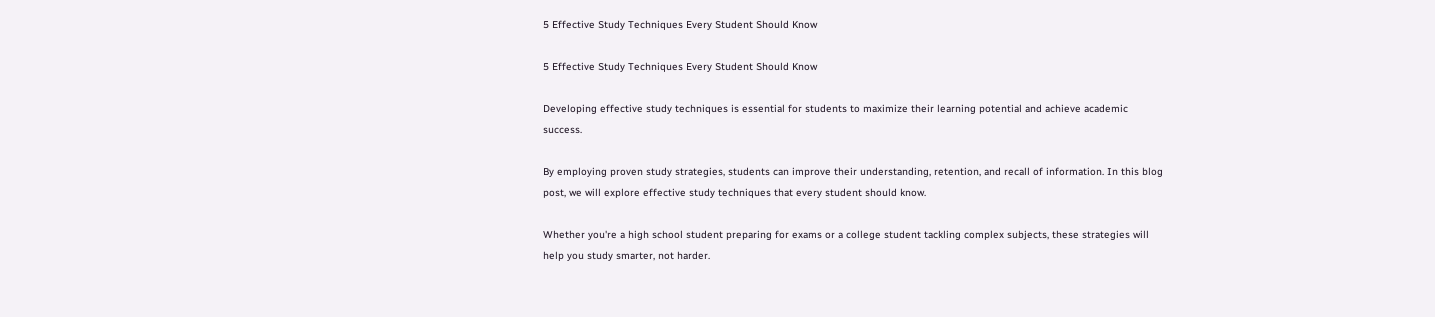5 Effective Study Techniques Every Student Should Know

5 Effective Study Techniques Every Student Should Know

Developing effective study techniques is essential for students to maximize their learning potential and achieve academic success.

By employing proven study strategies, students can improve their understanding, retention, and recall of information. In this blog post, we will explore effective study techniques that every student should know.

Whether you're a high school student preparing for exams or a college student tackling complex subjects, these strategies will help you study smarter, not harder.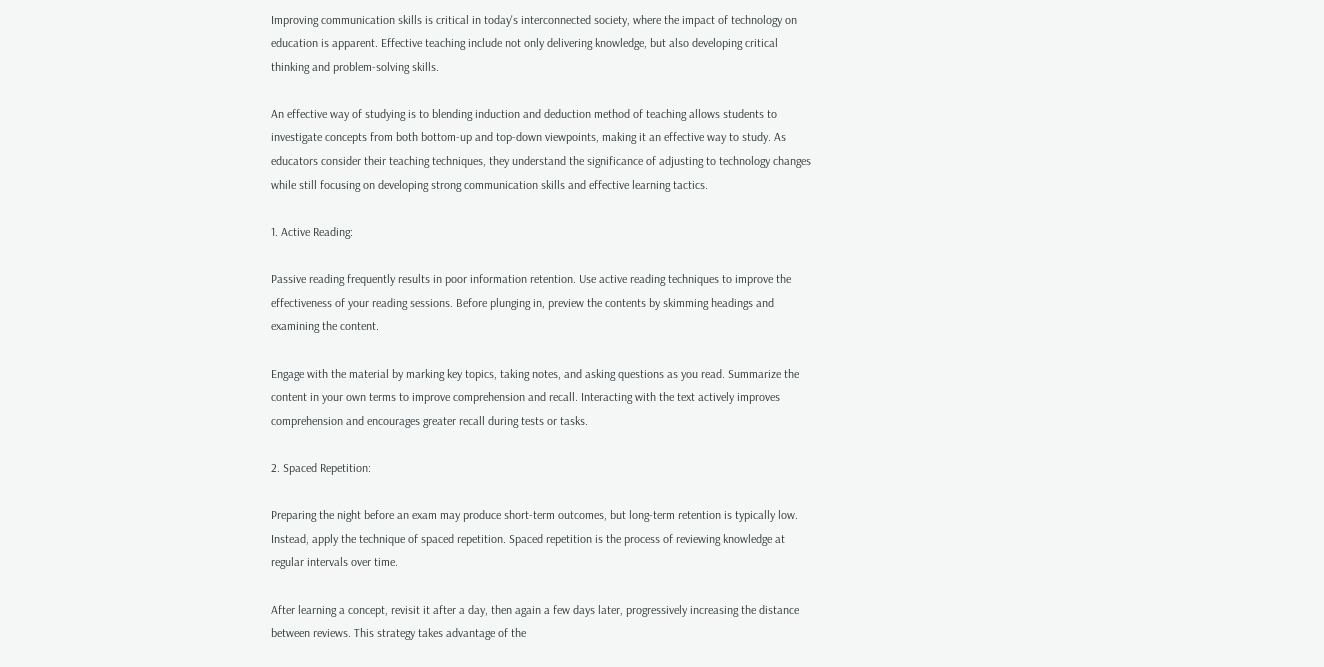Improving communication skills is critical in today's interconnected society, where the impact of technology on education is apparent. Effective teaching include not only delivering knowledge, but also developing critical thinking and problem-solving skills.

An effective way of studying is to blending induction and deduction method of teaching allows students to investigate concepts from both bottom-up and top-down viewpoints, making it an effective way to study. As educators consider their teaching techniques, they understand the significance of adjusting to technology changes while still focusing on developing strong communication skills and effective learning tactics.

1. Active Reading:

Passive reading frequently results in poor information retention. Use active reading techniques to improve the effectiveness of your reading sessions. Before plunging in, preview the contents by skimming headings and examining the content.

Engage with the material by marking key topics, taking notes, and asking questions as you read. Summarize the content in your own terms to improve comprehension and recall. Interacting with the text actively improves comprehension and encourages greater recall during tests or tasks.

2. Spaced Repetition:

Preparing the night before an exam may produce short-term outcomes, but long-term retention is typically low. Instead, apply the technique of spaced repetition. Spaced repetition is the process of reviewing knowledge at regular intervals over time.

After learning a concept, revisit it after a day, then again a few days later, progressively increasing the distance between reviews. This strategy takes advantage of the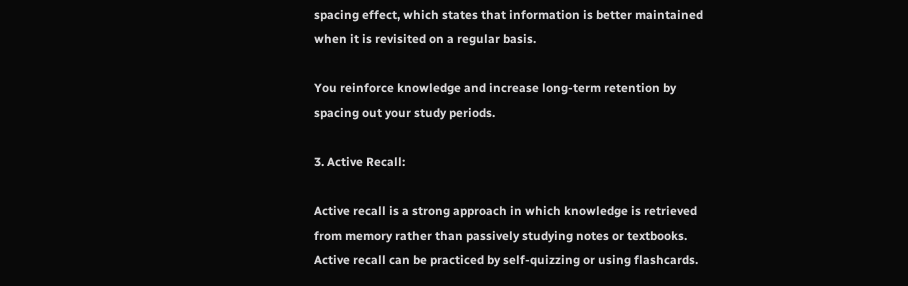spacing effect, which states that information is better maintained when it is revisited on a regular basis.

You reinforce knowledge and increase long-term retention by spacing out your study periods.

3. Active Recall:

Active recall is a strong approach in which knowledge is retrieved from memory rather than passively studying notes or textbooks. Active recall can be practiced by self-quizzing or using flashcards.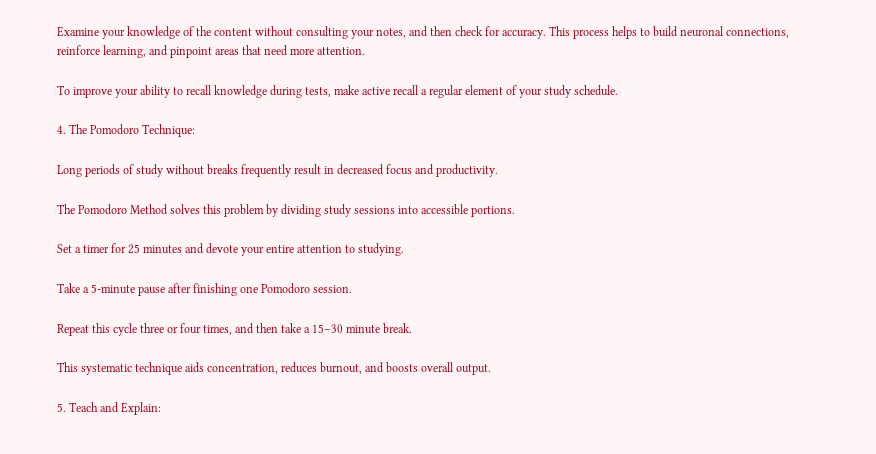Examine your knowledge of the content without consulting your notes, and then check for accuracy. This process helps to build neuronal connections, reinforce learning, and pinpoint areas that need more attention.

To improve your ability to recall knowledge during tests, make active recall a regular element of your study schedule.

4. The Pomodoro Technique:

Long periods of study without breaks frequently result in decreased focus and productivity.

The Pomodoro Method solves this problem by dividing study sessions into accessible portions.

Set a timer for 25 minutes and devote your entire attention to studying.

Take a 5-minute pause after finishing one Pomodoro session.

Repeat this cycle three or four times, and then take a 15–30 minute break.

This systematic technique aids concentration, reduces burnout, and boosts overall output.

5. Teach and Explain: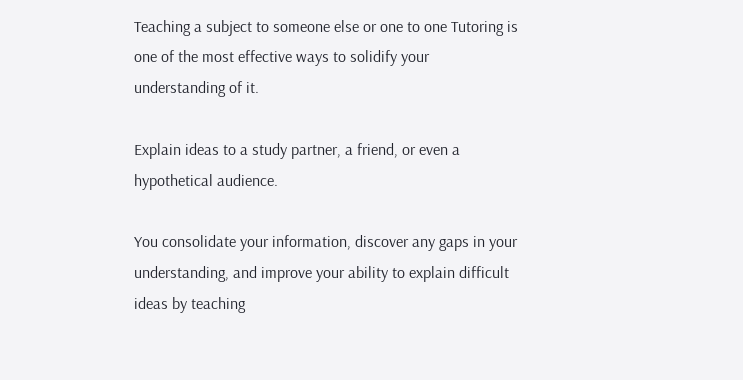Teaching a subject to someone else or one to one Tutoring is one of the most effective ways to solidify your understanding of it.

Explain ideas to a study partner, a friend, or even a hypothetical audience.

You consolidate your information, discover any gaps in your understanding, and improve your ability to explain difficult ideas by teaching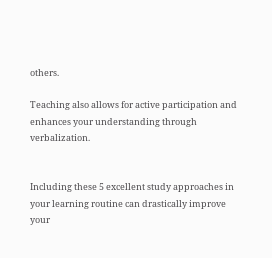others.

Teaching also allows for active participation and enhances your understanding through verbalization.


Including these 5 excellent study approaches in your learning routine can drastically improve your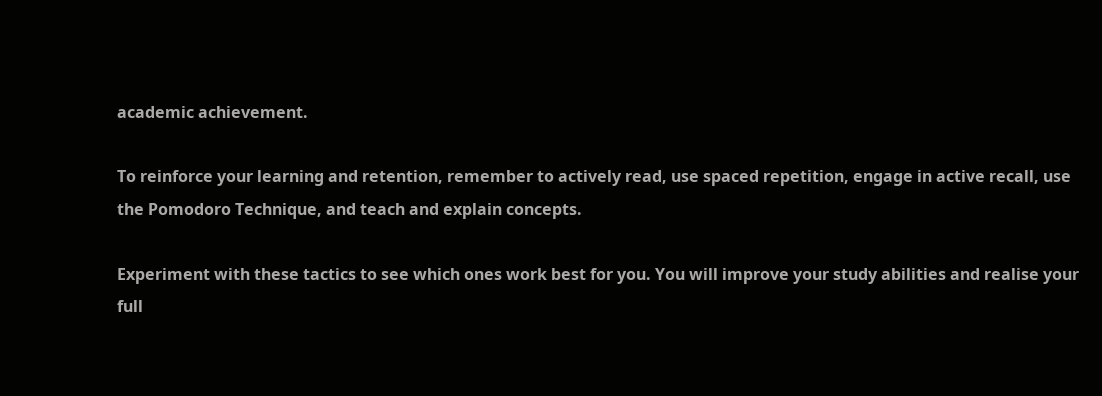academic achievement.

To reinforce your learning and retention, remember to actively read, use spaced repetition, engage in active recall, use the Pomodoro Technique, and teach and explain concepts.

Experiment with these tactics to see which ones work best for you. You will improve your study abilities and realise your full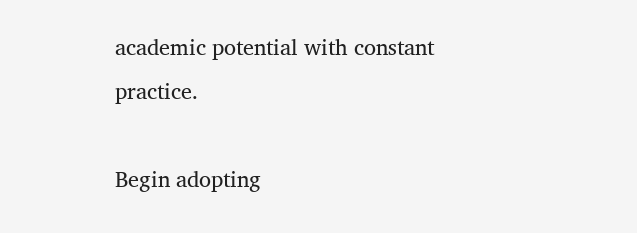academic potential with constant practice.

Begin adopting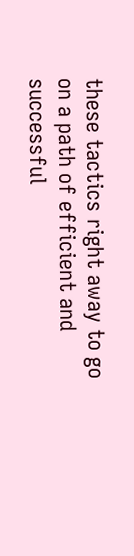these tactics right away to go on a path of efficient and successful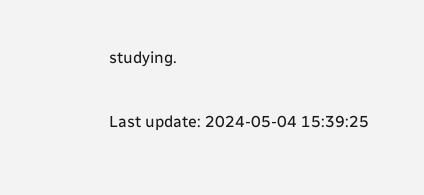studying.

Last update: 2024-05-04 15:39:25